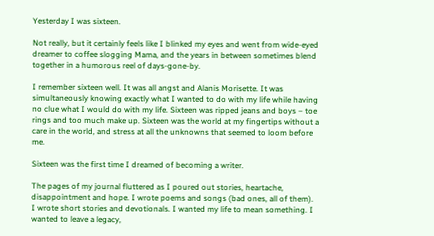Yesterday I was sixteen.

Not really, but it certainly feels like I blinked my eyes and went from wide-eyed dreamer to coffee slogging Mama, and the years in between sometimes blend together in a humorous reel of days-gone-by.

I remember sixteen well. It was all angst and Alanis Morisette. It was simultaneously knowing exactly what I wanted to do with my life while having no clue what I would do with my life. Sixteen was ripped jeans and boys – toe rings and too much make up. Sixteen was the world at my fingertips without a care in the world, and stress at all the unknowns that seemed to loom before me.

Sixteen was the first time I dreamed of becoming a writer.

The pages of my journal fluttered as I poured out stories, heartache, disappointment and hope. I wrote poems and songs (bad ones, all of them). I wrote short stories and devotionals. I wanted my life to mean something. I wanted to leave a legacy,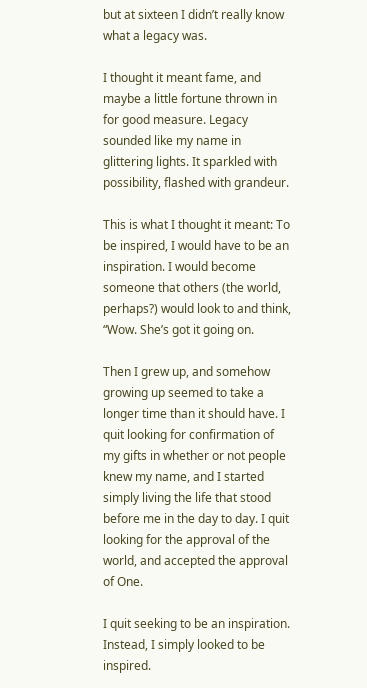but at sixteen I didn’t really know what a legacy was.

I thought it meant fame, and maybe a little fortune thrown in for good measure. Legacy sounded like my name in glittering lights. It sparkled with possibility, flashed with grandeur.

This is what I thought it meant: To be inspired, I would have to be an inspiration. I would become someone that others (the world, perhaps?) would look to and think, “Wow. She’s got it going on.

Then I grew up, and somehow growing up seemed to take a longer time than it should have. I quit looking for confirmation of my gifts in whether or not people knew my name, and I started simply living the life that stood before me in the day to day. I quit looking for the approval of the world, and accepted the approval of One.

I quit seeking to be an inspiration. Instead, I simply looked to be inspired.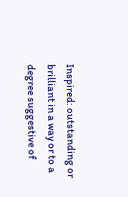Inspired: outstanding or brilliant in a way or to a degree suggestive of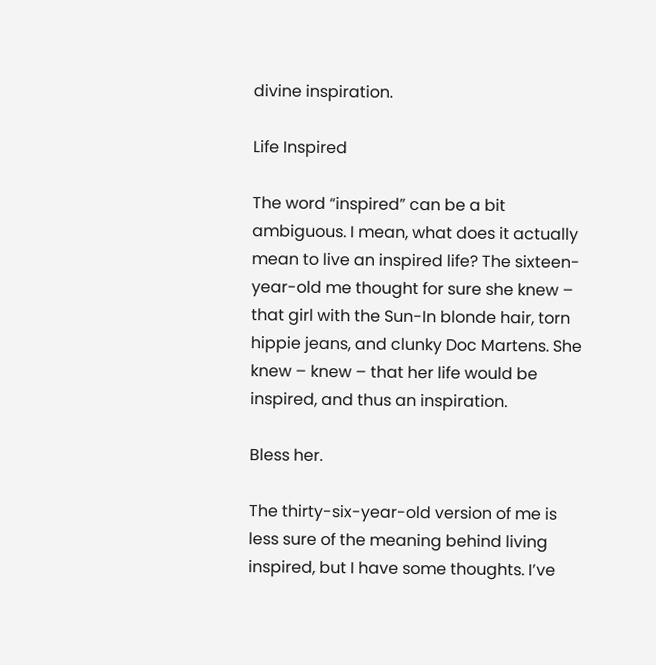divine inspiration.

Life Inspired

The word “inspired” can be a bit ambiguous. I mean, what does it actually mean to live an inspired life? The sixteen-year-old me thought for sure she knew – that girl with the Sun-In blonde hair, torn hippie jeans, and clunky Doc Martens. She knew – knew – that her life would be inspired, and thus an inspiration.

Bless her.

The thirty-six-year-old version of me is less sure of the meaning behind living inspired, but I have some thoughts. I’ve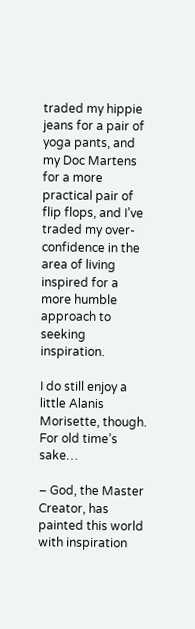traded my hippie jeans for a pair of yoga pants, and my Doc Martens for a more practical pair of flip flops, and I’ve traded my over-confidence in the area of living inspired for a more humble approach to seeking inspiration.

I do still enjoy a little Alanis Morisette, though. For old time’s sake…

– God, the Master Creator, has painted this world with inspiration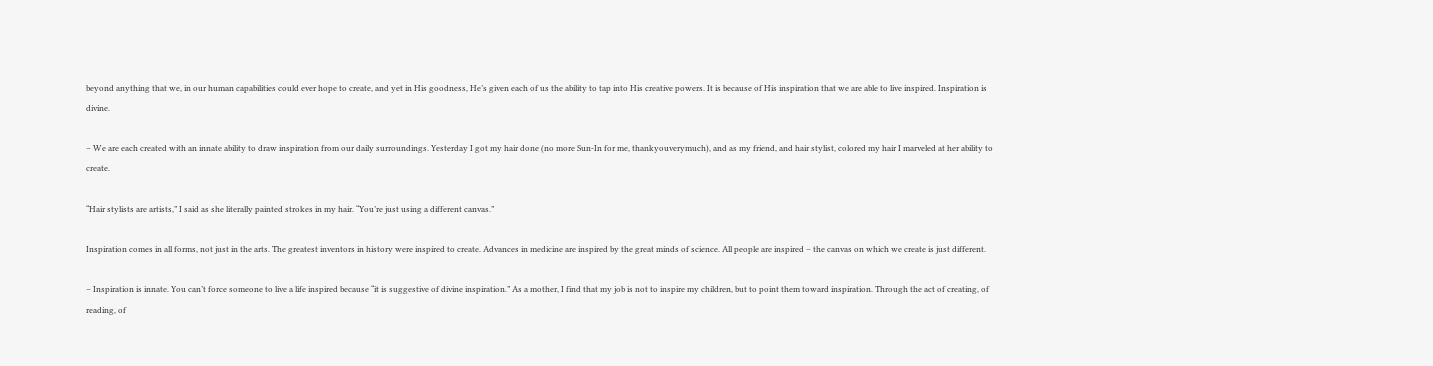beyond anything that we, in our human capabilities could ever hope to create, and yet in His goodness, He’s given each of us the ability to tap into His creative powers. It is because of His inspiration that we are able to live inspired. Inspiration is divine.

– We are each created with an innate ability to draw inspiration from our daily surroundings. Yesterday I got my hair done (no more Sun-In for me, thankyouverymuch), and as my friend, and hair stylist, colored my hair I marveled at her ability to create.

“Hair stylists are artists,” I said as she literally painted strokes in my hair. “You’re just using a different canvas.”

Inspiration comes in all forms, not just in the arts. The greatest inventors in history were inspired to create. Advances in medicine are inspired by the great minds of science. All people are inspired – the canvas on which we create is just different.

– Inspiration is innate. You can’t force someone to live a life inspired because “it is suggestive of divine inspiration.” As a mother, I find that my job is not to inspire my children, but to point them toward inspiration. Through the act of creating, of reading, of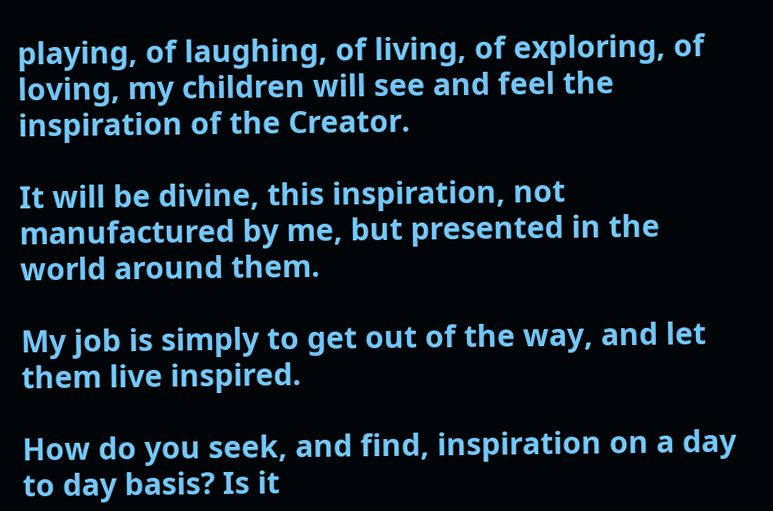playing, of laughing, of living, of exploring, of loving, my children will see and feel the inspiration of the Creator.

It will be divine, this inspiration, not manufactured by me, but presented in the world around them.

My job is simply to get out of the way, and let them live inspired.

How do you seek, and find, inspiration on a day to day basis? Is it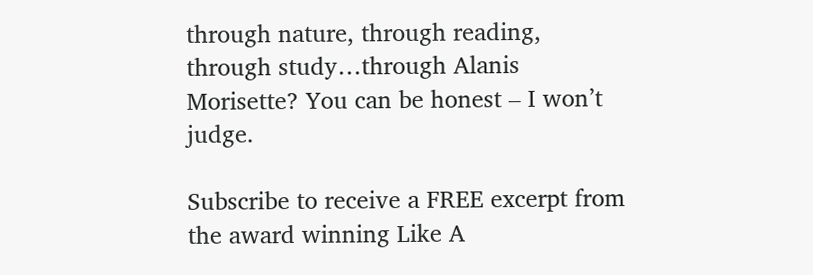through nature, through reading, through study…through Alanis Morisette? You can be honest – I won’t judge.

Subscribe to receive a FREE excerpt from the award winning Like A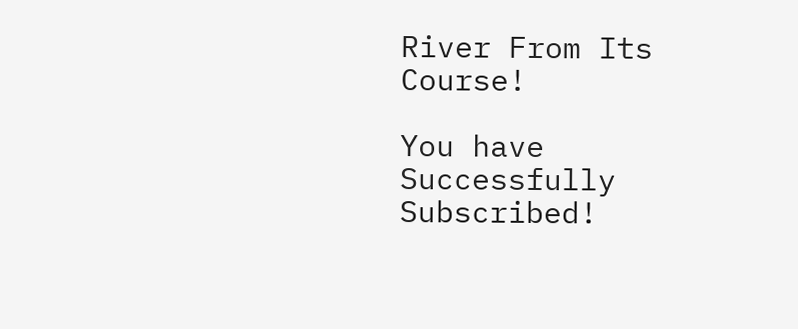River From Its Course!

You have Successfully Subscribed!